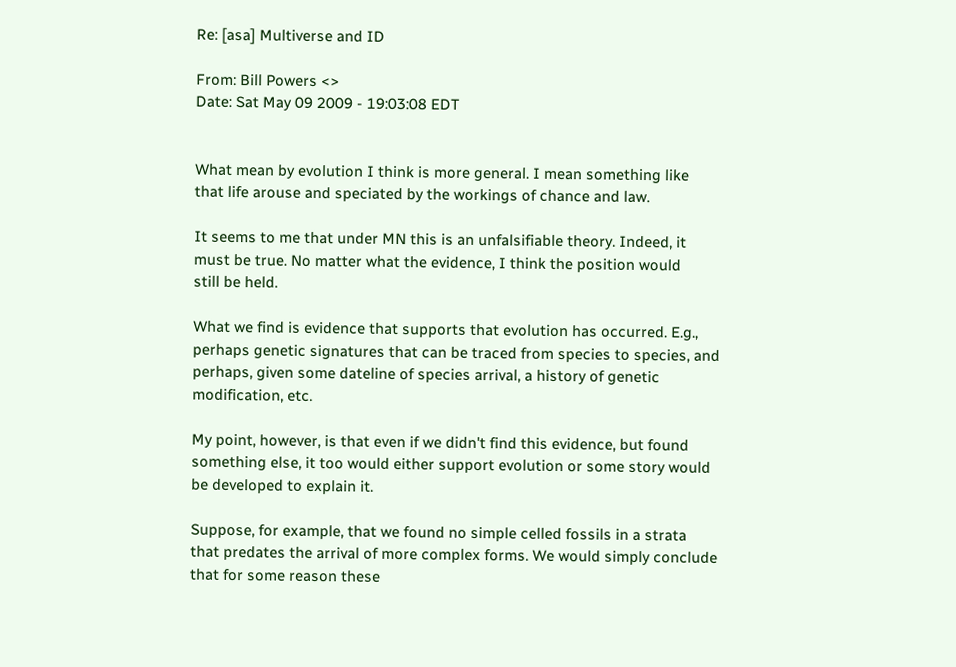Re: [asa] Multiverse and ID

From: Bill Powers <>
Date: Sat May 09 2009 - 19:03:08 EDT


What mean by evolution I think is more general. I mean something like
that life arouse and speciated by the workings of chance and law.

It seems to me that under MN this is an unfalsifiable theory. Indeed, it
must be true. No matter what the evidence, I think the position would
still be held.

What we find is evidence that supports that evolution has occurred. E.g.,
perhaps genetic signatures that can be traced from species to species, and
perhaps, given some dateline of species arrival, a history of genetic
modification, etc.

My point, however, is that even if we didn't find this evidence, but found
something else, it too would either support evolution or some story would
be developed to explain it.

Suppose, for example, that we found no simple celled fossils in a strata
that predates the arrival of more complex forms. We would simply conclude
that for some reason these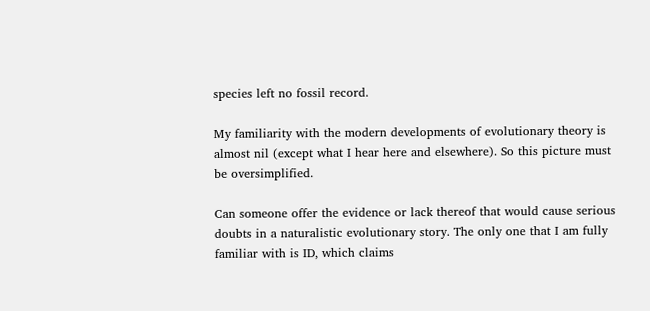species left no fossil record.

My familiarity with the modern developments of evolutionary theory is
almost nil (except what I hear here and elsewhere). So this picture must
be oversimplified.

Can someone offer the evidence or lack thereof that would cause serious
doubts in a naturalistic evolutionary story. The only one that I am fully
familiar with is ID, which claims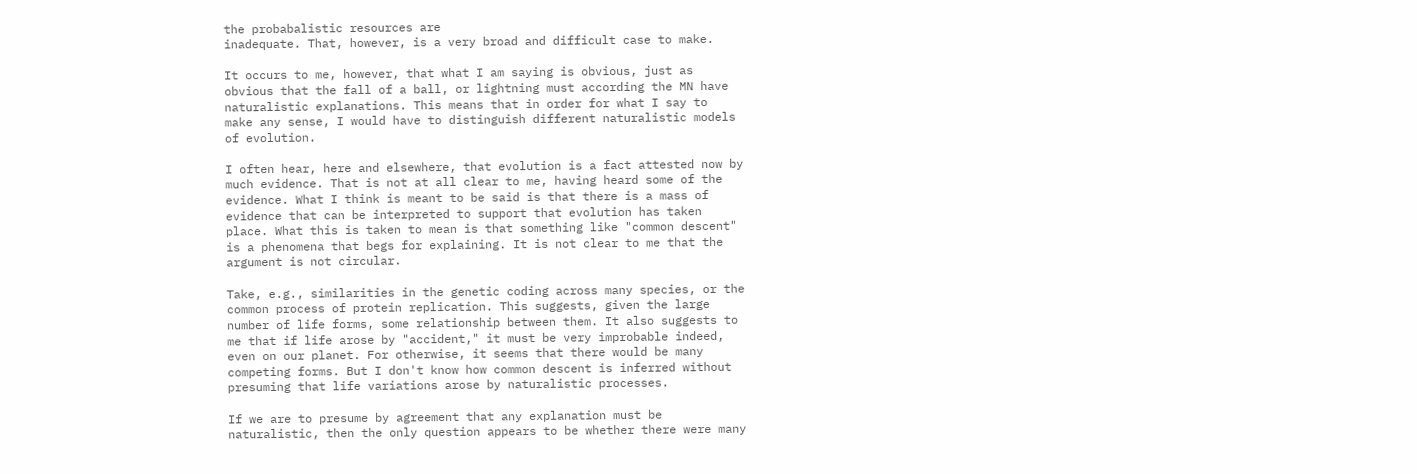the probabalistic resources are
inadequate. That, however, is a very broad and difficult case to make.

It occurs to me, however, that what I am saying is obvious, just as
obvious that the fall of a ball, or lightning must according the MN have
naturalistic explanations. This means that in order for what I say to
make any sense, I would have to distinguish different naturalistic models
of evolution.

I often hear, here and elsewhere, that evolution is a fact attested now by
much evidence. That is not at all clear to me, having heard some of the
evidence. What I think is meant to be said is that there is a mass of
evidence that can be interpreted to support that evolution has taken
place. What this is taken to mean is that something like "common descent"
is a phenomena that begs for explaining. It is not clear to me that the
argument is not circular.

Take, e.g., similarities in the genetic coding across many species, or the
common process of protein replication. This suggests, given the large
number of life forms, some relationship between them. It also suggests to
me that if life arose by "accident," it must be very improbable indeed,
even on our planet. For otherwise, it seems that there would be many
competing forms. But I don't know how common descent is inferred without
presuming that life variations arose by naturalistic processes.

If we are to presume by agreement that any explanation must be
naturalistic, then the only question appears to be whether there were many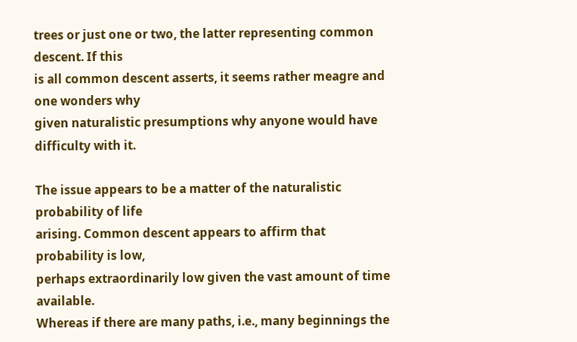trees or just one or two, the latter representing common descent. If this
is all common descent asserts, it seems rather meagre and one wonders why
given naturalistic presumptions why anyone would have difficulty with it.

The issue appears to be a matter of the naturalistic probability of life
arising. Common descent appears to affirm that probability is low,
perhaps extraordinarily low given the vast amount of time available.
Whereas if there are many paths, i.e., many beginnings the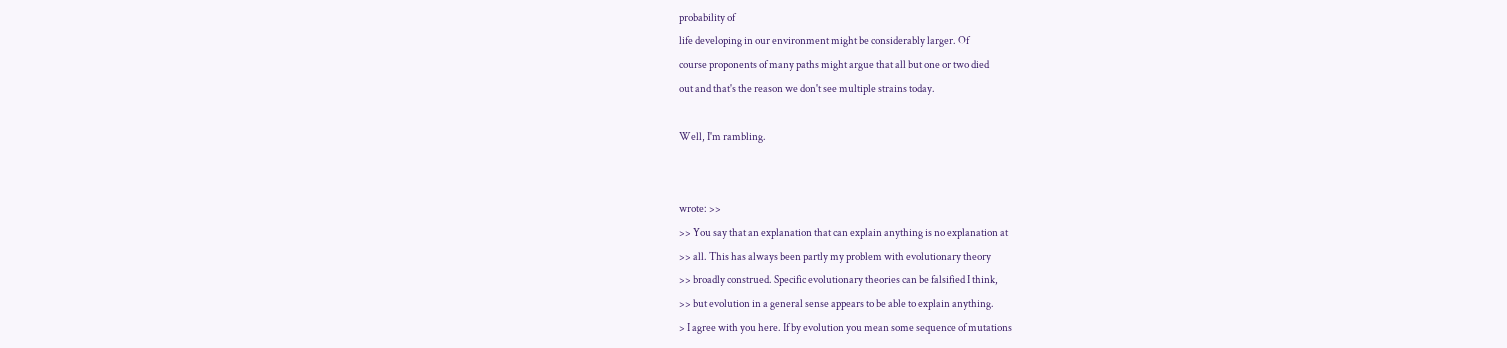probability of
life developing in our environment might be considerably larger. Of
course proponents of many paths might argue that all but one or two died
out and that's the reason we don't see multiple strains today.

Well, I'm rambling.


wrote: >>
>> You say that an explanation that can explain anything is no explanation at
>> all. This has always been partly my problem with evolutionary theory
>> broadly construed. Specific evolutionary theories can be falsified I think,
>> but evolution in a general sense appears to be able to explain anything.
> I agree with you here. If by evolution you mean some sequence of mutations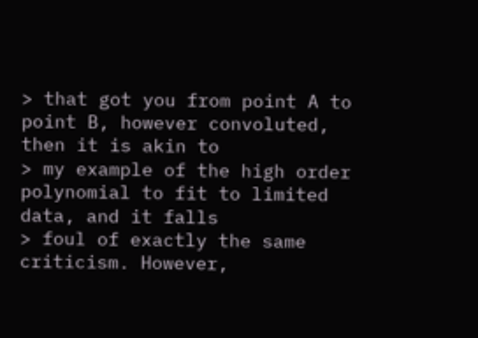> that got you from point A to point B, however convoluted, then it is akin to
> my example of the high order polynomial to fit to limited data, and it falls
> foul of exactly the same criticism. However,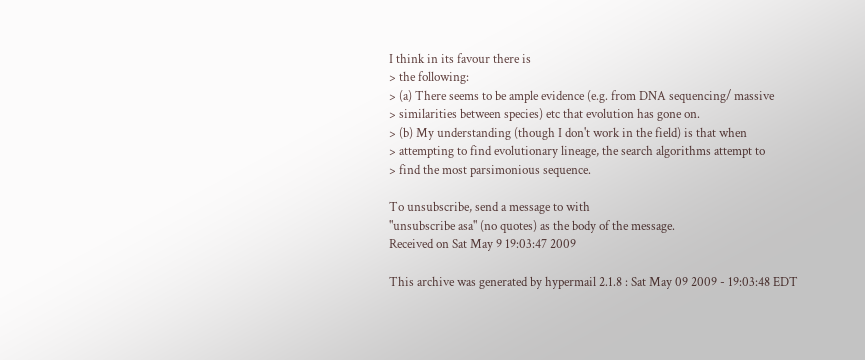I think in its favour there is
> the following:
> (a) There seems to be ample evidence (e.g. from DNA sequencing/ massive
> similarities between species) etc that evolution has gone on.
> (b) My understanding (though I don't work in the field) is that when
> attempting to find evolutionary lineage, the search algorithms attempt to
> find the most parsimonious sequence.

To unsubscribe, send a message to with
"unsubscribe asa" (no quotes) as the body of the message.
Received on Sat May 9 19:03:47 2009

This archive was generated by hypermail 2.1.8 : Sat May 09 2009 - 19:03:48 EDT